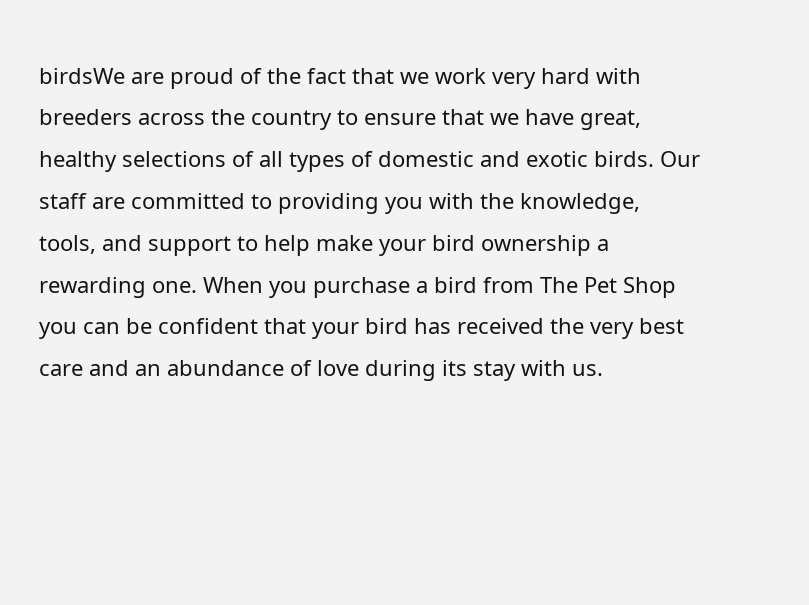birdsWe are proud of the fact that we work very hard with breeders across the country to ensure that we have great, healthy selections of all types of domestic and exotic birds. Our staff are committed to providing you with the knowledge, tools, and support to help make your bird ownership a rewarding one. When you purchase a bird from The Pet Shop you can be confident that your bird has received the very best care and an abundance of love during its stay with us.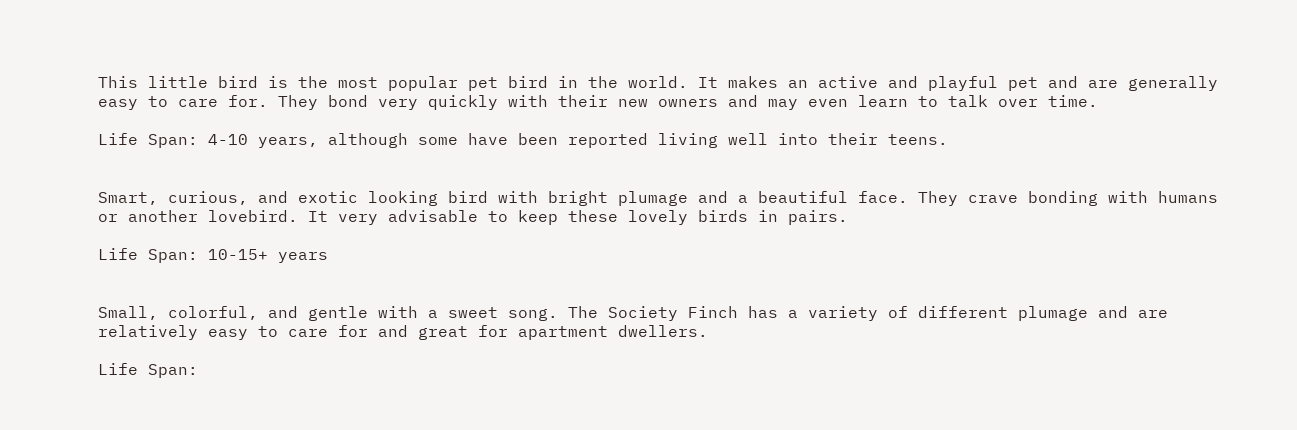This little bird is the most popular pet bird in the world. It makes an active and playful pet and are generally easy to care for. They bond very quickly with their new owners and may even learn to talk over time.

Life Span: 4-10 years, although some have been reported living well into their teens.


Smart, curious, and exotic looking bird with bright plumage and a beautiful face. They crave bonding with humans or another lovebird. It very advisable to keep these lovely birds in pairs.

Life Span: 10-15+ years


Small, colorful, and gentle with a sweet song. The Society Finch has a variety of different plumage and are relatively easy to care for and great for apartment dwellers.

Life Span: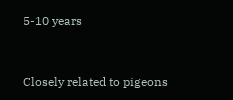5-10 years


Closely related to pigeons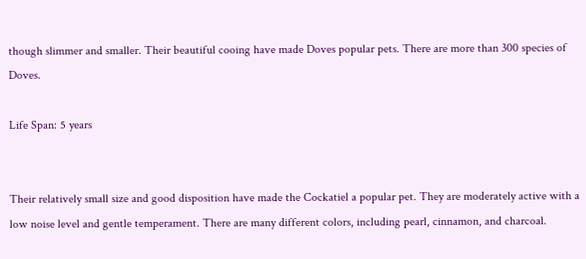though slimmer and smaller. Their beautiful cooing have made Doves popular pets. There are more than 300 species of Doves.

Life Span: 5 years


Their relatively small size and good disposition have made the Cockatiel a popular pet. They are moderately active with a low noise level and gentle temperament. There are many different colors, including pearl, cinnamon, and charcoal.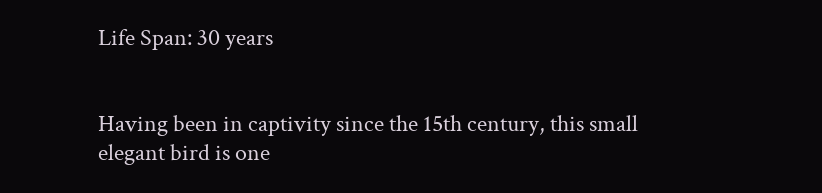Life Span: 30 years


Having been in captivity since the 15th century, this small elegant bird is one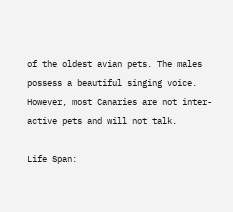of the oldest avian pets. The males possess a beautiful singing voice. However, most Canaries are not inter-active pets and will not talk.

Life Span: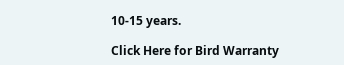10-15 years.

Click Here for Bird Warranty